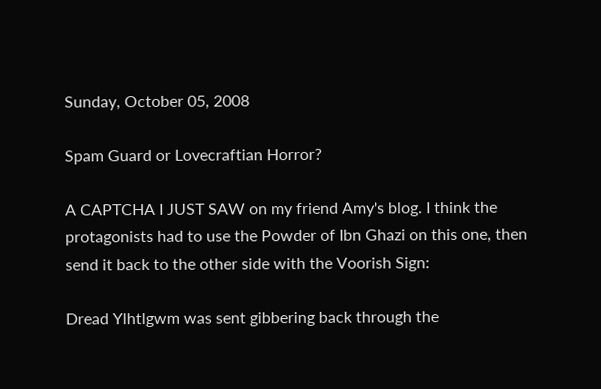Sunday, October 05, 2008

Spam Guard or Lovecraftian Horror?

A CAPTCHA I JUST SAW on my friend Amy's blog. I think the protagonists had to use the Powder of Ibn Ghazi on this one, then send it back to the other side with the Voorish Sign:

Dread Ylhtlgwm was sent gibbering back through the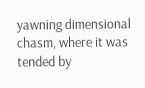yawning dimensional chasm, where it was tended by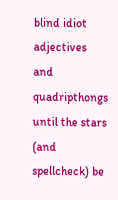blind idiot adjectives and quadripthongs until the stars (and spellcheck) be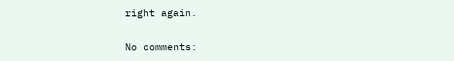right again.

No comments: